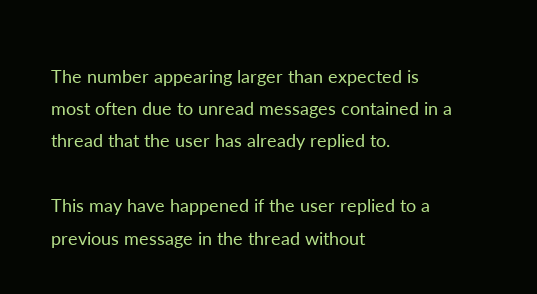The number appearing larger than expected is most often due to unread messages contained in a thread that the user has already replied to.

This may have happened if the user replied to a previous message in the thread without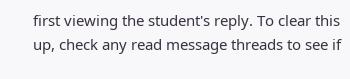first viewing the student's reply. To clear this up, check any read message threads to see if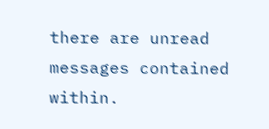there are unread messages contained within.